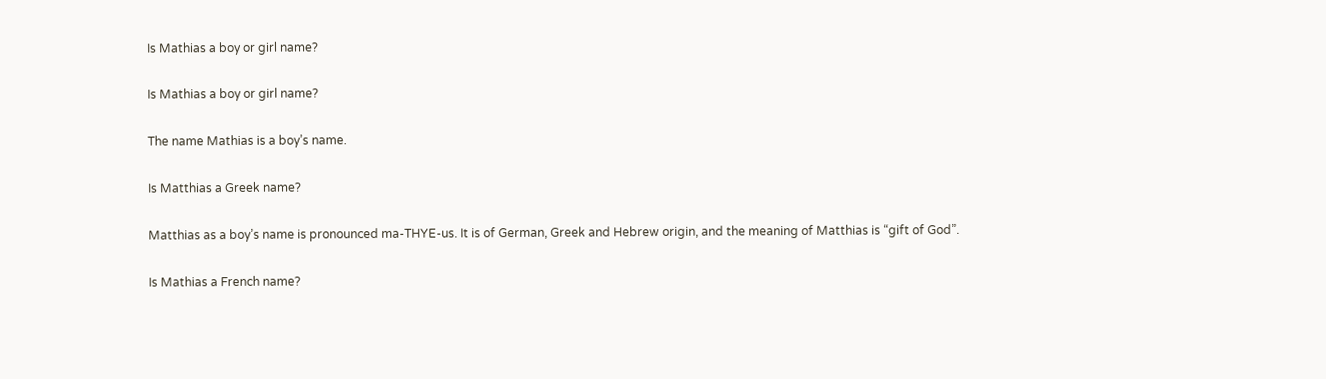Is Mathias a boy or girl name?

Is Mathias a boy or girl name?

The name Mathias is a boy’s name.

Is Matthias a Greek name?

Matthias as a boy’s name is pronounced ma-THYE-us. It is of German, Greek and Hebrew origin, and the meaning of Matthias is “gift of God”.

Is Mathias a French name?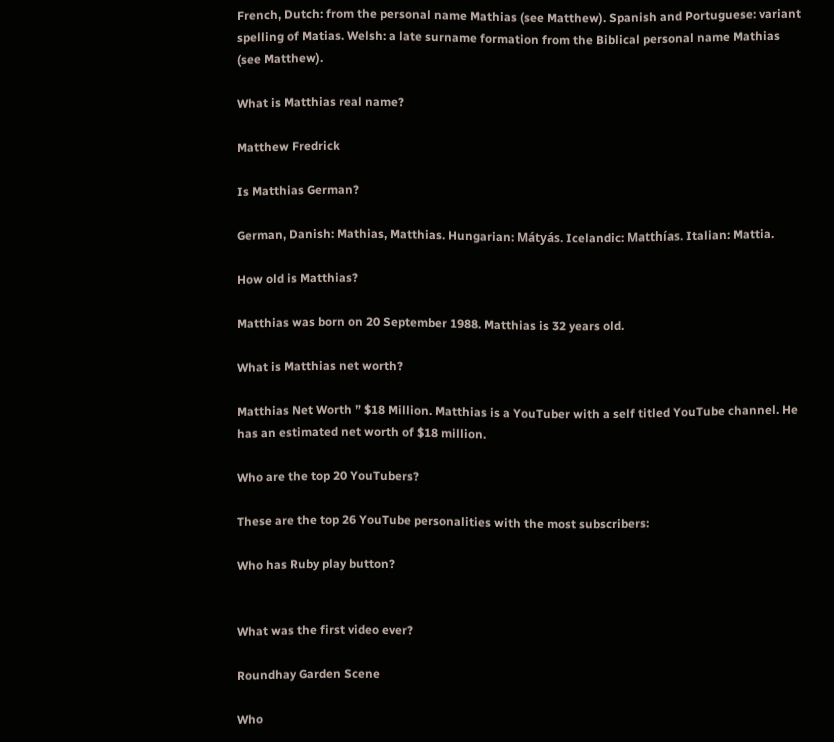French, Dutch: from the personal name Mathias (see Matthew). Spanish and Portuguese: variant spelling of Matias. Welsh: a late surname formation from the Biblical personal name Mathias (see Matthew).

What is Matthias real name?

Matthew Fredrick

Is Matthias German?

German, Danish: Mathias, Matthias. Hungarian: Mátyás. Icelandic: Matthías. Italian: Mattia.

How old is Matthias?

Matthias was born on 20 September 1988. Matthias is 32 years old.

What is Matthias net worth?

Matthias Net Worth ” $18 Million. Matthias is a YouTuber with a self titled YouTube channel. He has an estimated net worth of $18 million.

Who are the top 20 YouTubers?

These are the top 26 YouTube personalities with the most subscribers:

Who has Ruby play button?


What was the first video ever?

Roundhay Garden Scene

Who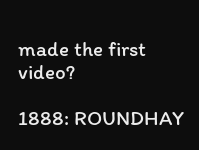made the first video?

1888: ROUNDHAY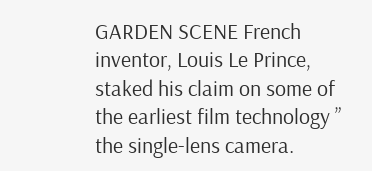GARDEN SCENE French inventor, Louis Le Prince, staked his claim on some of the earliest film technology ” the single-lens camera.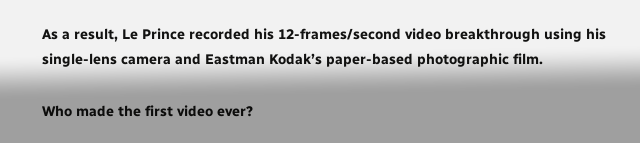As a result, Le Prince recorded his 12-frames/second video breakthrough using his single-lens camera and Eastman Kodak’s paper-based photographic film.

Who made the first video ever?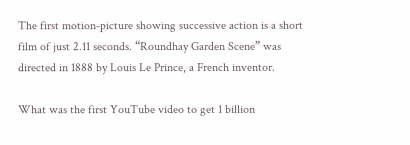The first motion-picture showing successive action is a short film of just 2.11 seconds. “Roundhay Garden Scene” was directed in 1888 by Louis Le Prince, a French inventor.

What was the first YouTube video to get 1 billion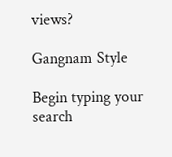views?

Gangnam Style

Begin typing your search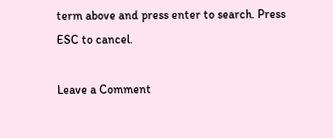term above and press enter to search. Press ESC to cancel.

Leave a Comment